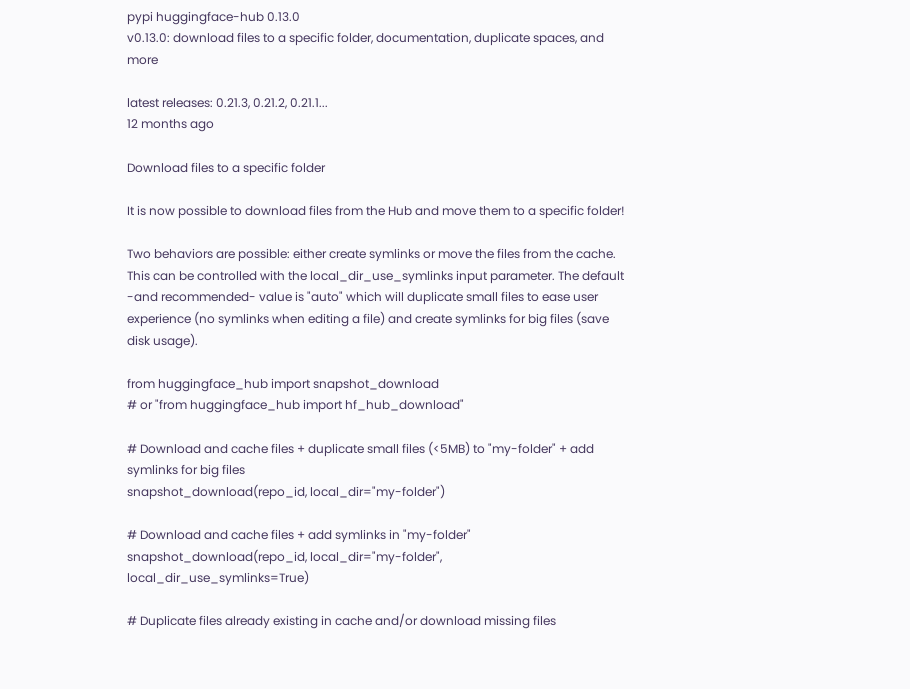pypi huggingface-hub 0.13.0
v0.13.0: download files to a specific folder, documentation, duplicate spaces, and more

latest releases: 0.21.3, 0.21.2, 0.21.1...
12 months ago

Download files to a specific folder

It is now possible to download files from the Hub and move them to a specific folder!

Two behaviors are possible: either create symlinks or move the files from the cache. This can be controlled with the local_dir_use_symlinks input parameter. The default -and recommended- value is "auto" which will duplicate small files to ease user experience (no symlinks when editing a file) and create symlinks for big files (save disk usage).

from huggingface_hub import snapshot_download
# or "from huggingface_hub import hf_hub_download"

# Download and cache files + duplicate small files (<5MB) to "my-folder" + add symlinks for big files
snapshot_download(repo_id, local_dir="my-folder")

# Download and cache files + add symlinks in "my-folder"
snapshot_download(repo_id, local_dir="my-folder", local_dir_use_symlinks=True)

# Duplicate files already existing in cache and/or download missing files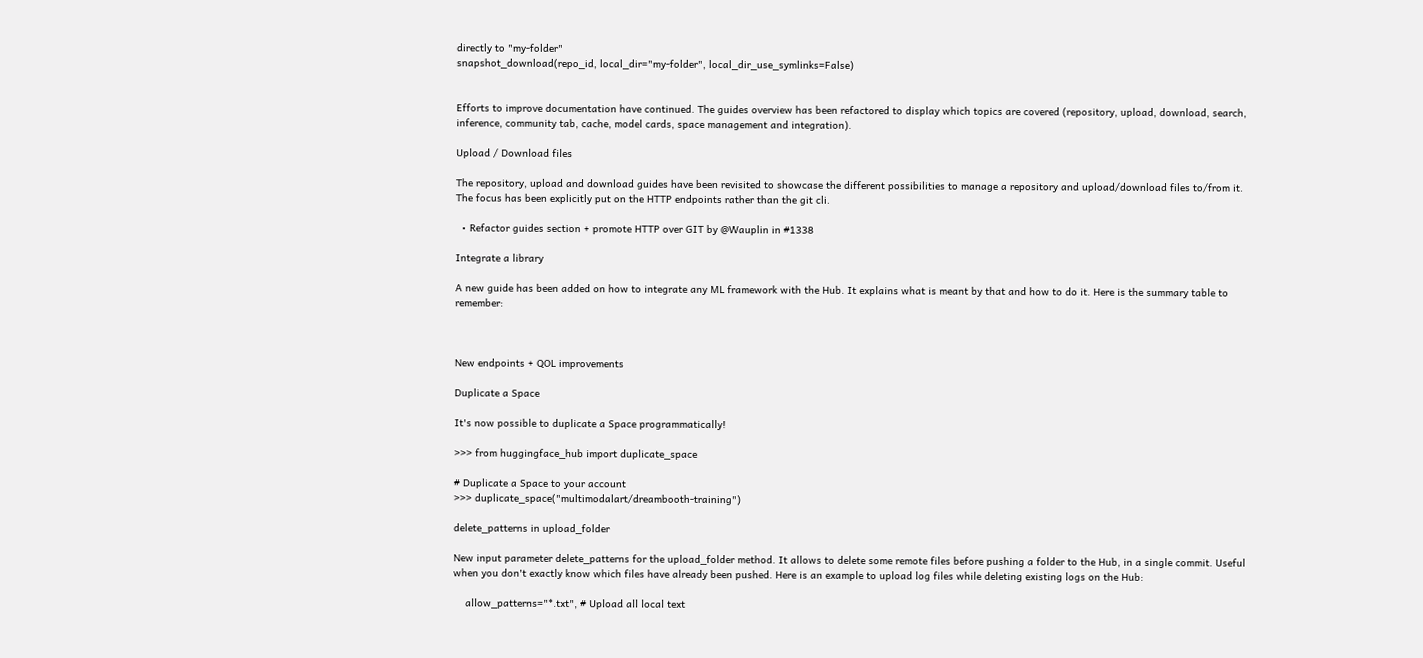directly to "my-folder"
snapshot_download(repo_id, local_dir="my-folder", local_dir_use_symlinks=False)


Efforts to improve documentation have continued. The guides overview has been refactored to display which topics are covered (repository, upload, download, search, inference, community tab, cache, model cards, space management and integration).

Upload / Download files

The repository, upload and download guides have been revisited to showcase the different possibilities to manage a repository and upload/download files to/from it. The focus has been explicitly put on the HTTP endpoints rather than the git cli.

  • Refactor guides section + promote HTTP over GIT by @Wauplin in #1338

Integrate a library

A new guide has been added on how to integrate any ML framework with the Hub. It explains what is meant by that and how to do it. Here is the summary table to remember:



New endpoints + QOL improvements

Duplicate a Space

It's now possible to duplicate a Space programmatically!

>>> from huggingface_hub import duplicate_space

# Duplicate a Space to your account
>>> duplicate_space("multimodalart/dreambooth-training")

delete_patterns in upload_folder

New input parameter delete_patterns for the upload_folder method. It allows to delete some remote files before pushing a folder to the Hub, in a single commit. Useful when you don't exactly know which files have already been pushed. Here is an example to upload log files while deleting existing logs on the Hub:

    allow_patterns="*.txt", # Upload all local text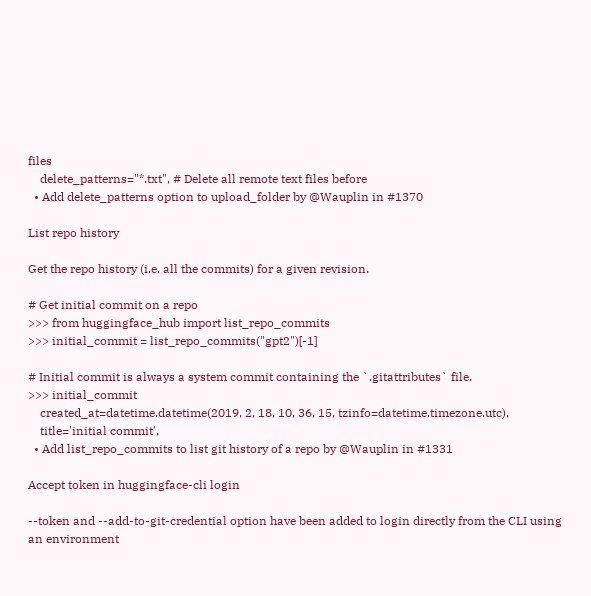files
    delete_patterns="*.txt", # Delete all remote text files before
  • Add delete_patterns option to upload_folder by @Wauplin in #1370

List repo history

Get the repo history (i.e. all the commits) for a given revision.

# Get initial commit on a repo
>>> from huggingface_hub import list_repo_commits
>>> initial_commit = list_repo_commits("gpt2")[-1]

# Initial commit is always a system commit containing the `.gitattributes` file.
>>> initial_commit
    created_at=datetime.datetime(2019, 2, 18, 10, 36, 15, tzinfo=datetime.timezone.utc),
    title='initial commit',
  • Add list_repo_commits to list git history of a repo by @Wauplin in #1331

Accept token in huggingface-cli login

--token and --add-to-git-credential option have been added to login directly from the CLI using an environment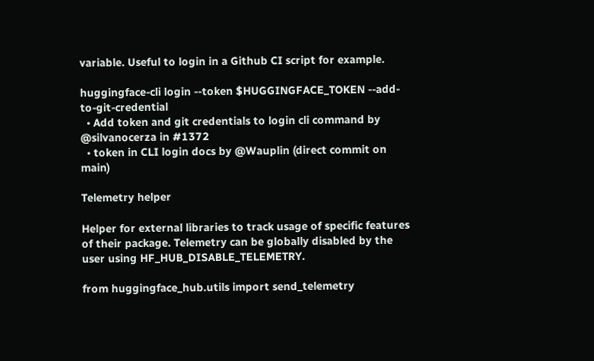variable. Useful to login in a Github CI script for example.

huggingface-cli login --token $HUGGINGFACE_TOKEN --add-to-git-credential
  • Add token and git credentials to login cli command by @silvanocerza in #1372
  • token in CLI login docs by @Wauplin (direct commit on main)

Telemetry helper

Helper for external libraries to track usage of specific features of their package. Telemetry can be globally disabled by the user using HF_HUB_DISABLE_TELEMETRY.

from huggingface_hub.utils import send_telemetry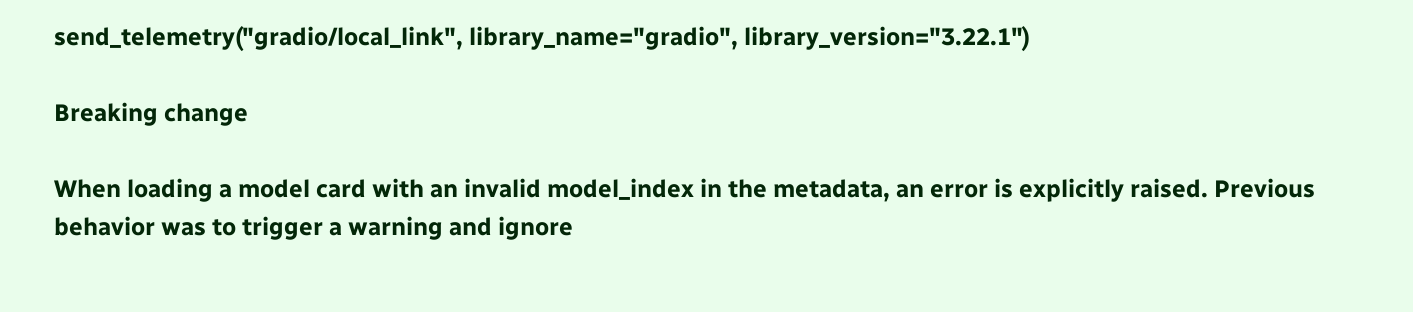send_telemetry("gradio/local_link", library_name="gradio", library_version="3.22.1")

Breaking change

When loading a model card with an invalid model_index in the metadata, an error is explicitly raised. Previous behavior was to trigger a warning and ignore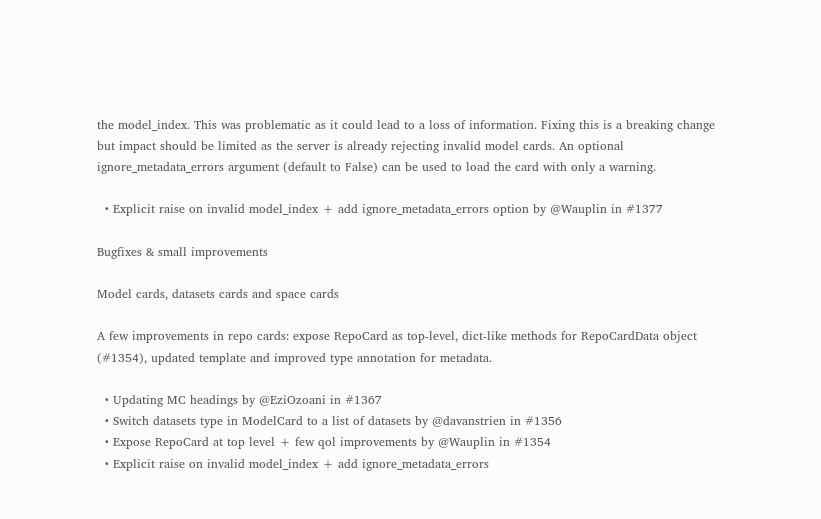the model_index. This was problematic as it could lead to a loss of information. Fixing this is a breaking change but impact should be limited as the server is already rejecting invalid model cards. An optional ignore_metadata_errors argument (default to False) can be used to load the card with only a warning.

  • Explicit raise on invalid model_index + add ignore_metadata_errors option by @Wauplin in #1377

Bugfixes & small improvements

Model cards, datasets cards and space cards

A few improvements in repo cards: expose RepoCard as top-level, dict-like methods for RepoCardData object (#1354), updated template and improved type annotation for metadata.

  • Updating MC headings by @EziOzoani in #1367
  • Switch datasets type in ModelCard to a list of datasets by @davanstrien in #1356
  • Expose RepoCard at top level + few qol improvements by @Wauplin in #1354
  • Explicit raise on invalid model_index + add ignore_metadata_errors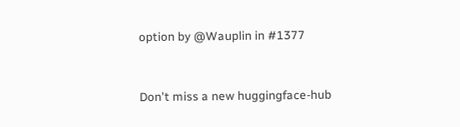option by @Wauplin in #1377


Don't miss a new huggingface-hub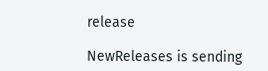release

NewReleases is sending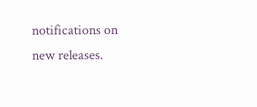notifications on new releases.